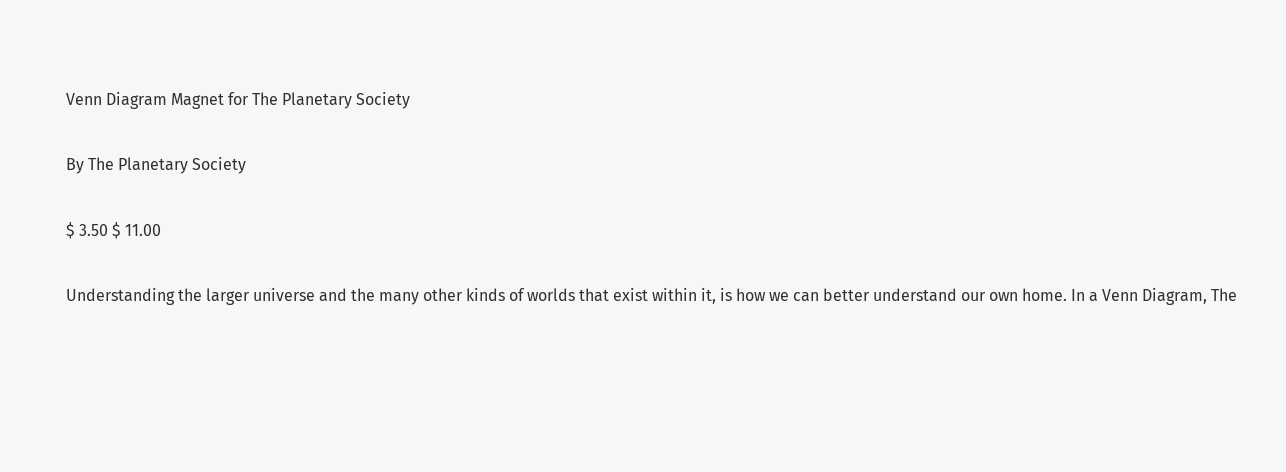Venn Diagram Magnet for The Planetary Society

By The Planetary Society

$ 3.50 $ 11.00

Understanding the larger universe and the many other kinds of worlds that exist within it, is how we can better understand our own home. In a Venn Diagram, The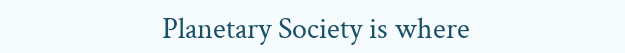Planetary Society is where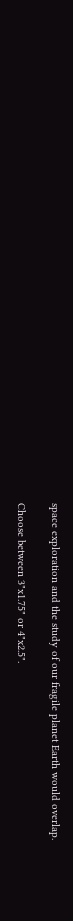space exploration and the study of our fragile planet Earth would overlap.

Choose between 3"x1.75" or 4"x2.5".